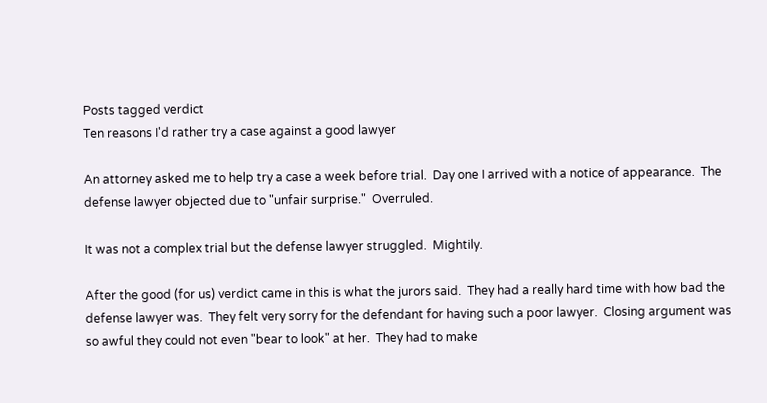Posts tagged verdict
Ten reasons I'd rather try a case against a good lawyer

An attorney asked me to help try a case a week before trial.  Day one I arrived with a notice of appearance.  The defense lawyer objected due to "unfair surprise."  Overruled.

It was not a complex trial but the defense lawyer struggled.  Mightily.

After the good (for us) verdict came in this is what the jurors said.  They had a really hard time with how bad the defense lawyer was.  They felt very sorry for the defendant for having such a poor lawyer.  Closing argument was so awful they could not even "bear to look" at her.  They had to make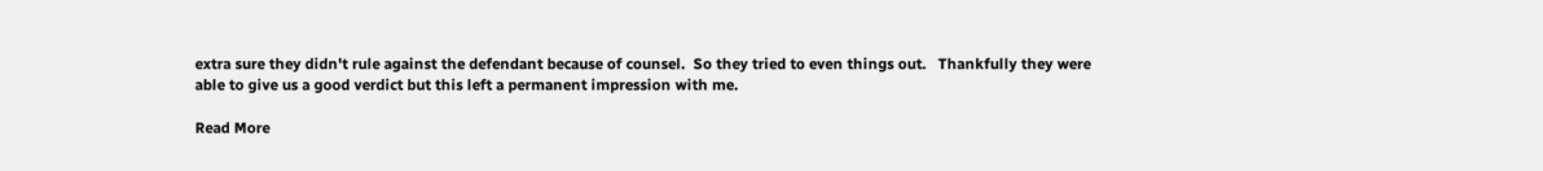extra sure they didn't rule against the defendant because of counsel.  So they tried to even things out.   Thankfully they were able to give us a good verdict but this left a permanent impression with me.

Read More